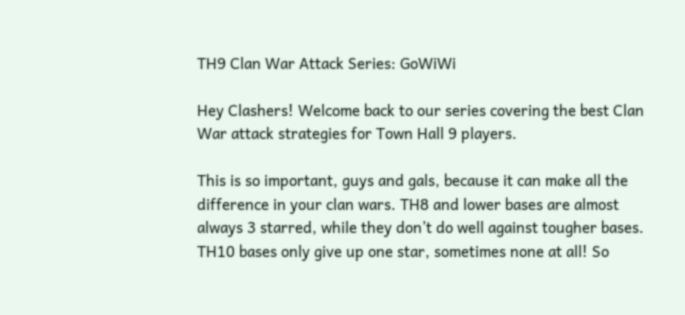TH9 Clan War Attack Series: GoWiWi

Hey Clashers! Welcome back to our series covering the best Clan War attack strategies for Town Hall 9 players.

This is so important, guys and gals, because it can make all the difference in your clan wars. TH8 and lower bases are almost always 3 starred, while they don’t do well against tougher bases. TH10 bases only give up one star, sometimes none at all! So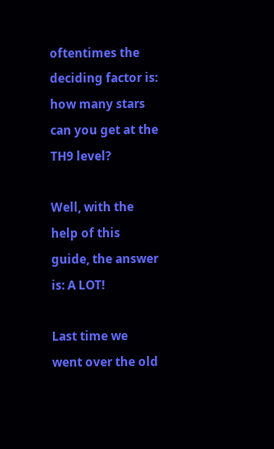oftentimes the deciding factor is: how many stars can you get at the TH9 level?

Well, with the help of this guide, the answer is: A LOT!

Last time we went over the old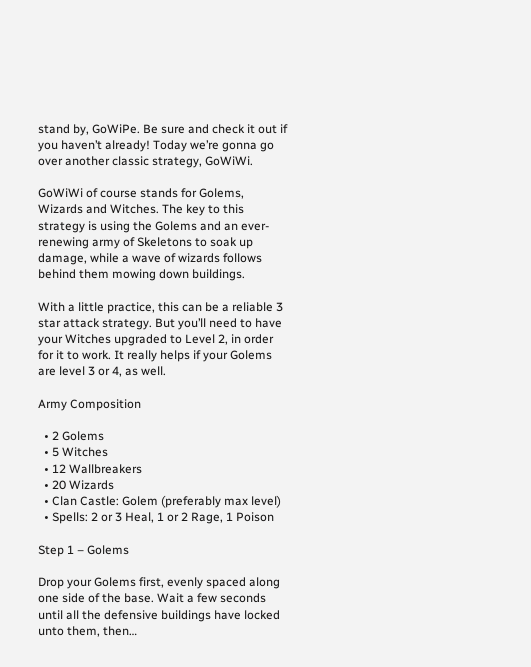stand by, GoWiPe. Be sure and check it out if you haven’t already! Today we’re gonna go over another classic strategy, GoWiWi.

GoWiWi of course stands for Golems, Wizards and Witches. The key to this strategy is using the Golems and an ever-renewing army of Skeletons to soak up damage, while a wave of wizards follows behind them mowing down buildings.

With a little practice, this can be a reliable 3 star attack strategy. But you’ll need to have your Witches upgraded to Level 2, in order for it to work. It really helps if your Golems are level 3 or 4, as well.

Army Composition

  • 2 Golems
  • 5 Witches
  • 12 Wallbreakers
  • 20 Wizards
  • Clan Castle: Golem (preferably max level)
  • Spells: 2 or 3 Heal, 1 or 2 Rage, 1 Poison

Step 1 – Golems

Drop your Golems first, evenly spaced along one side of the base. Wait a few seconds until all the defensive buildings have locked unto them, then…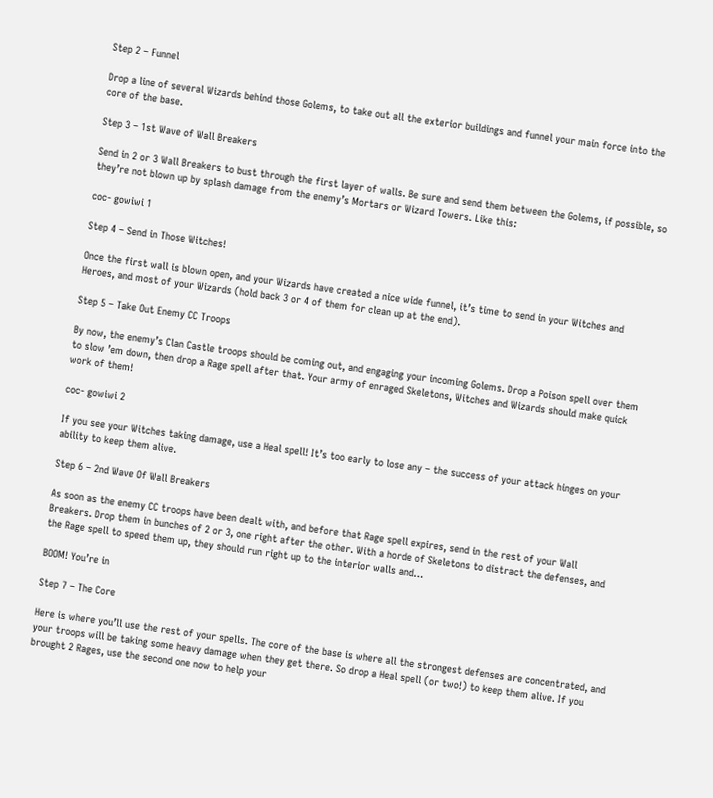Step 2 – Funnel

Drop a line of several Wizards behind those Golems, to take out all the exterior buildings and funnel your main force into the core of the base.

Step 3 – 1st Wave of Wall Breakers

Send in 2 or 3 Wall Breakers to bust through the first layer of walls. Be sure and send them between the Golems, if possible, so they’re not blown up by splash damage from the enemy’s Mortars or Wizard Towers. Like this:

coc- gowiwi 1

Step 4 – Send in Those Witches!

Once the first wall is blown open, and your Wizards have created a nice wide funnel, it’s time to send in your Witches and Heroes, and most of your Wizards (hold back 3 or 4 of them for clean up at the end).

Step 5 – Take Out Enemy CC Troops

By now, the enemy’s Clan Castle troops should be coming out, and engaging your incoming Golems. Drop a Poison spell over them to slow ’em down, then drop a Rage spell after that. Your army of enraged Skeletons, Witches and Wizards should make quick work of them!

coc- gowiwi 2

If you see your Witches taking damage, use a Heal spell! It’s too early to lose any – the success of your attack hinges on your ability to keep them alive.

Step 6 – 2nd Wave Of Wall Breakers

As soon as the enemy CC troops have been dealt with, and before that Rage spell expires, send in the rest of your Wall Breakers. Drop them in bunches of 2 or 3, one right after the other. With a horde of Skeletons to distract the defenses, and the Rage spell to speed them up, they should run right up to the interior walls and…

BOOM! You’re in

Step 7 – The Core

Here is where you’ll use the rest of your spells. The core of the base is where all the strongest defenses are concentrated, and your troops will be taking some heavy damage when they get there. So drop a Heal spell (or two!) to keep them alive. If you brought 2 Rages, use the second one now to help your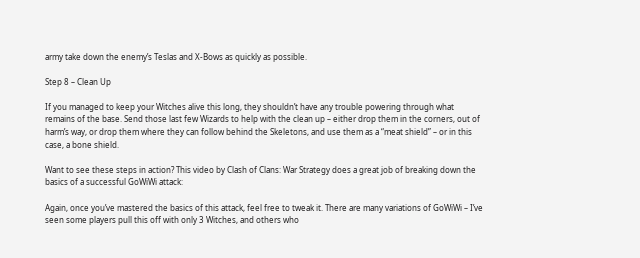army take down the enemy’s Teslas and X-Bows as quickly as possible.

Step 8 – Clean Up

If you managed to keep your Witches alive this long, they shouldn’t have any trouble powering through what remains of the base. Send those last few Wizards to help with the clean up – either drop them in the corners, out of harm’s way, or drop them where they can follow behind the Skeletons, and use them as a “meat shield” – or in this case, a bone shield.

Want to see these steps in action? This video by Clash of Clans: War Strategy does a great job of breaking down the basics of a successful GoWiWi attack:

Again, once you’ve mastered the basics of this attack, feel free to tweak it. There are many variations of GoWiWi – I’ve seen some players pull this off with only 3 Witches, and others who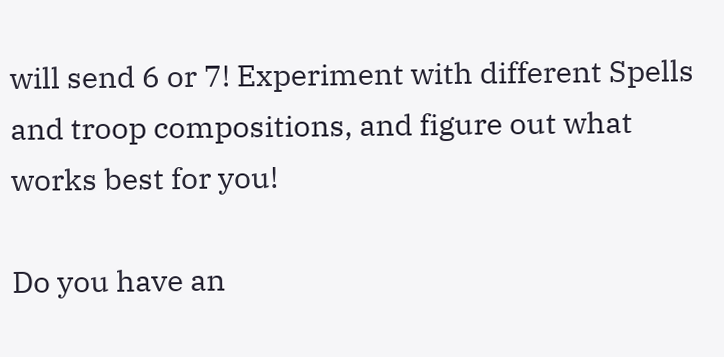will send 6 or 7! Experiment with different Spells and troop compositions, and figure out what works best for you!

Do you have an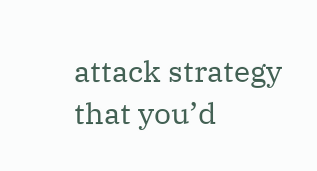attack strategy that you’d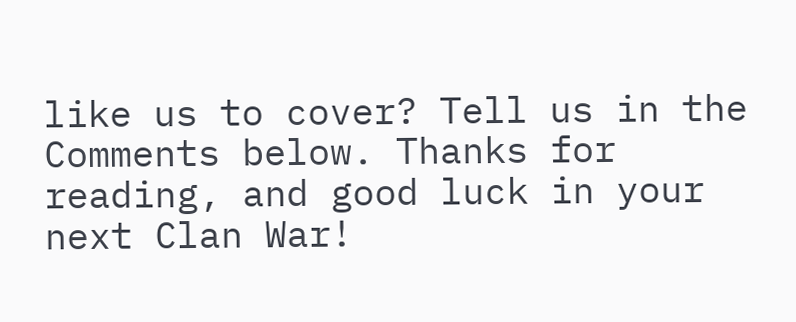like us to cover? Tell us in the Comments below. Thanks for reading, and good luck in your next Clan War!